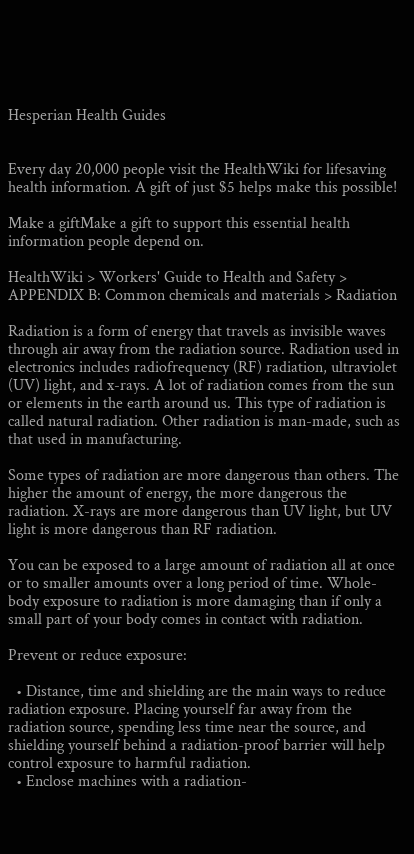Hesperian Health Guides


Every day 20,000 people visit the HealthWiki for lifesaving health information. A gift of just $5 helps make this possible!

Make a giftMake a gift to support this essential health information people depend on.

HealthWiki > Workers' Guide to Health and Safety > APPENDIX B: Common chemicals and materials > Radiation

Radiation is a form of energy that travels as invisible waves through air away from the radiation source. Radiation used in electronics includes radiofrequency (RF) radiation, ultraviolet (UV) light, and x-rays. A lot of radiation comes from the sun or elements in the earth around us. This type of radiation is called natural radiation. Other radiation is man-made, such as that used in manufacturing.

Some types of radiation are more dangerous than others. The higher the amount of energy, the more dangerous the radiation. X-rays are more dangerous than UV light, but UV light is more dangerous than RF radiation.

You can be exposed to a large amount of radiation all at once or to smaller amounts over a long period of time. Whole-body exposure to radiation is more damaging than if only a small part of your body comes in contact with radiation.

Prevent or reduce exposure:

  • Distance, time and shielding are the main ways to reduce radiation exposure. Placing yourself far away from the radiation source, spending less time near the source, and shielding yourself behind a radiation-proof barrier will help control exposure to harmful radiation.
  • Enclose machines with a radiation-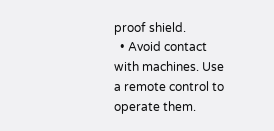proof shield.
  • Avoid contact with machines. Use a remote control to operate them.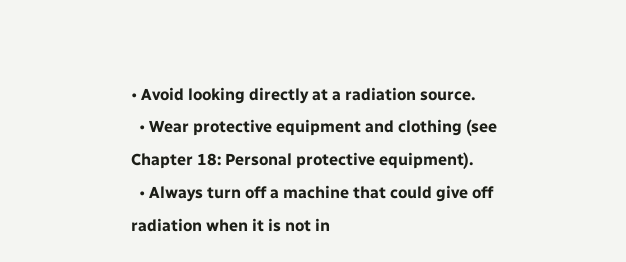• Avoid looking directly at a radiation source.
  • Wear protective equipment and clothing (see Chapter 18: Personal protective equipment).
  • Always turn off a machine that could give off radiation when it is not in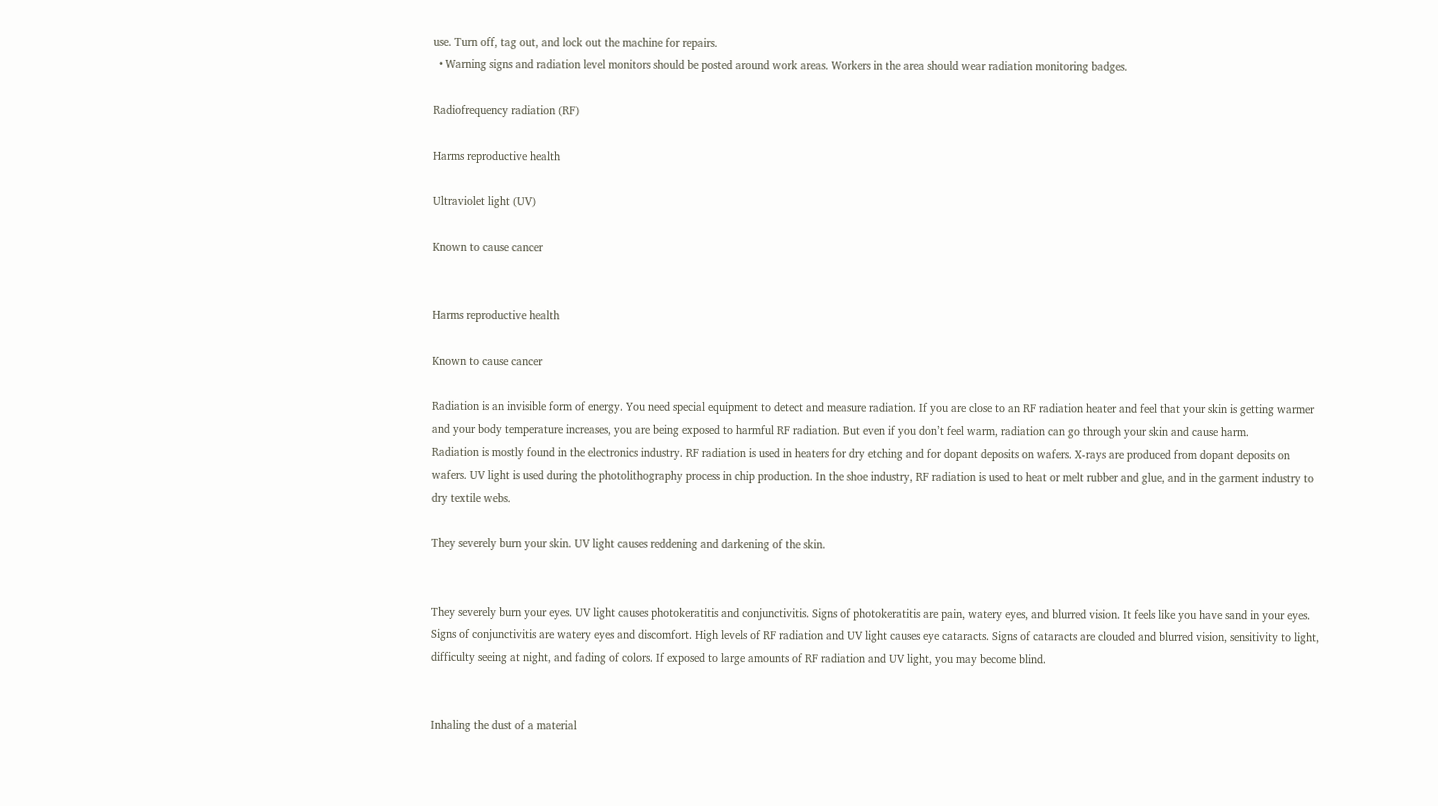use. Turn off, tag out, and lock out the machine for repairs.
  • Warning signs and radiation level monitors should be posted around work areas. Workers in the area should wear radiation monitoring badges.

Radiofrequency radiation (RF)

Harms reproductive health

Ultraviolet light (UV)

Known to cause cancer


Harms reproductive health

Known to cause cancer

Radiation is an invisible form of energy. You need special equipment to detect and measure radiation. If you are close to an RF radiation heater and feel that your skin is getting warmer and your body temperature increases, you are being exposed to harmful RF radiation. But even if you don’t feel warm, radiation can go through your skin and cause harm.
Radiation is mostly found in the electronics industry. RF radiation is used in heaters for dry etching and for dopant deposits on wafers. X-rays are produced from dopant deposits on wafers. UV light is used during the photolithography process in chip production. In the shoe industry, RF radiation is used to heat or melt rubber and glue, and in the garment industry to dry textile webs.

They severely burn your skin. UV light causes reddening and darkening of the skin.


They severely burn your eyes. UV light causes photokeratitis and conjunctivitis. Signs of photokeratitis are pain, watery eyes, and blurred vision. It feels like you have sand in your eyes. Signs of conjunctivitis are watery eyes and discomfort. High levels of RF radiation and UV light causes eye cataracts. Signs of cataracts are clouded and blurred vision, sensitivity to light, difficulty seeing at night, and fading of colors. If exposed to large amounts of RF radiation and UV light, you may become blind.


Inhaling the dust of a material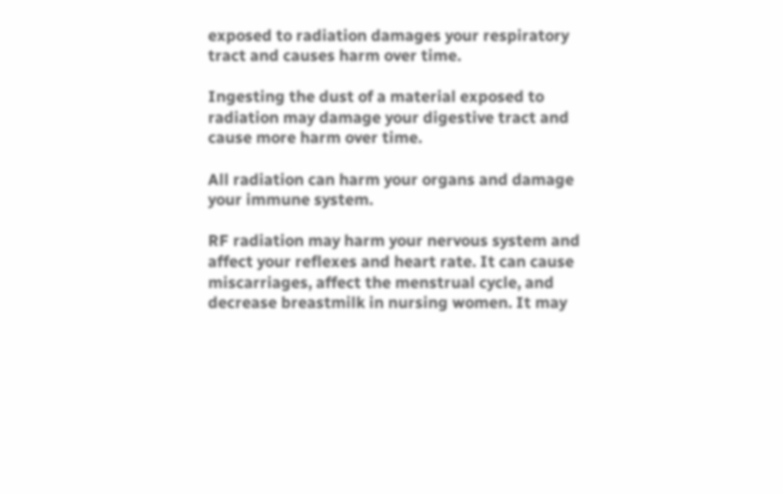exposed to radiation damages your respiratory tract and causes harm over time.

Ingesting the dust of a material exposed to radiation may damage your digestive tract and cause more harm over time.

All radiation can harm your organs and damage your immune system.

RF radiation may harm your nervous system and affect your reflexes and heart rate. It can cause miscarriages, affect the menstrual cycle, and decrease breastmilk in nursing women. It may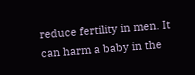reduce fertility in men. It can harm a baby in the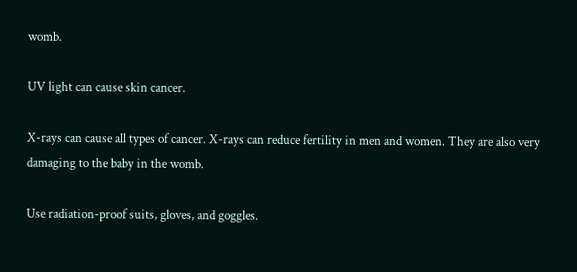womb.

UV light can cause skin cancer.

X-rays can cause all types of cancer. X-rays can reduce fertility in men and women. They are also very damaging to the baby in the womb.

Use radiation-proof suits, gloves, and goggles.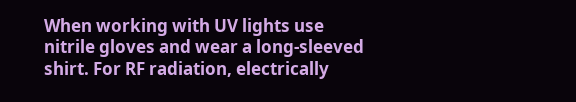When working with UV lights use nitrile gloves and wear a long-sleeved shirt. For RF radiation, electrically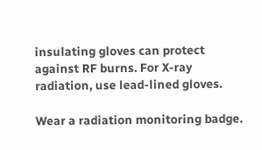insulating gloves can protect against RF burns. For X-ray radiation, use lead-lined gloves.

Wear a radiation monitoring badge.